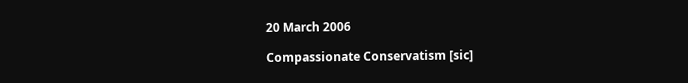20 March 2006

Compassionate Conservatism [sic]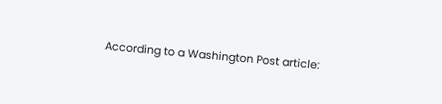According to a Washington Post article: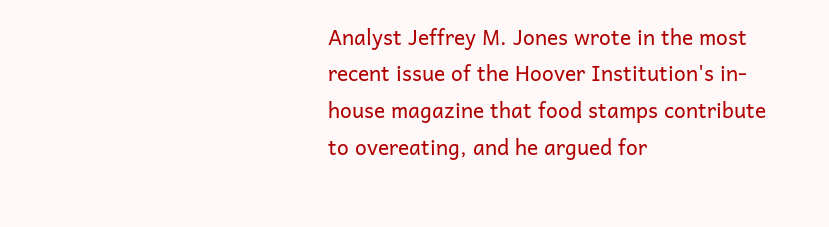Analyst Jeffrey M. Jones wrote in the most recent issue of the Hoover Institution's in-house magazine that food stamps contribute to overeating, and he argued for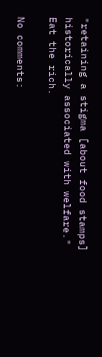"retaining a stigma [about food stamps] historically associated with welfare."
Eat the rich.

No comments: